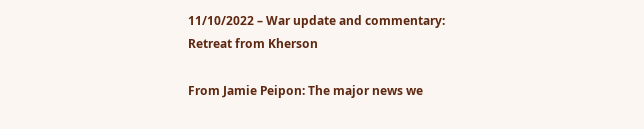11/10/2022 – War update and commentary: Retreat from Kherson

From Jamie Peipon: The major news we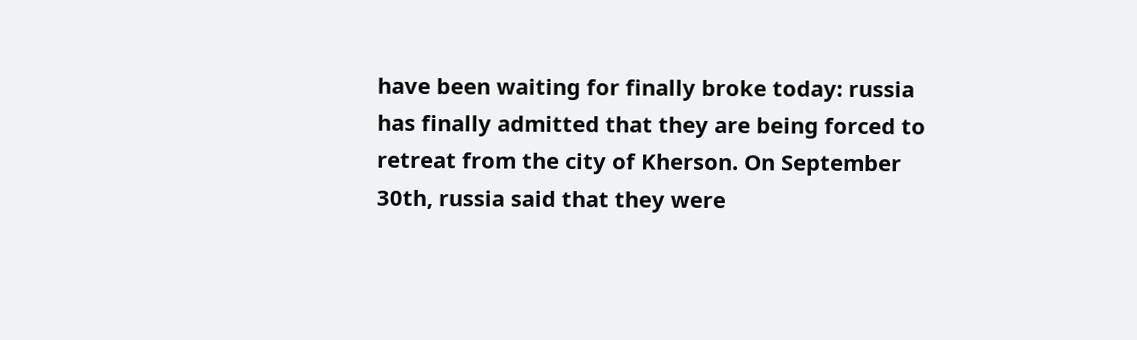have been waiting for finally broke today: russia has finally admitted that they are being forced to retreat from the city of Kherson. On September 30th, russia said that they were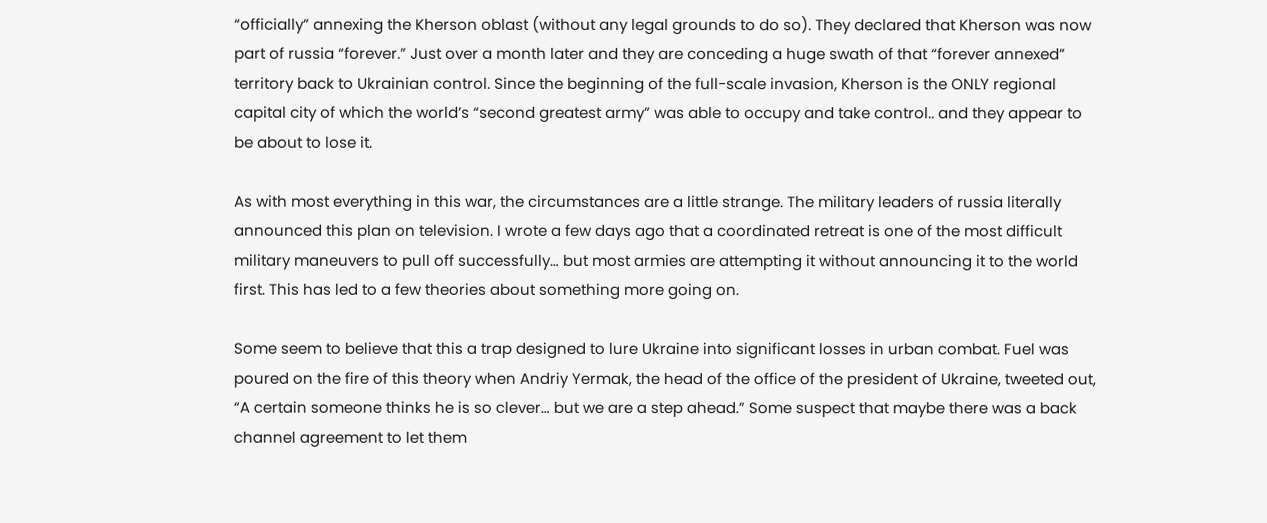“officially” annexing the Kherson oblast (without any legal grounds to do so). They declared that Kherson was now part of russia “forever.” Just over a month later and they are conceding a huge swath of that “forever annexed” territory back to Ukrainian control. Since the beginning of the full-scale invasion, Kherson is the ONLY regional capital city of which the world’s “second greatest army” was able to occupy and take control.. and they appear to be about to lose it.

As with most everything in this war, the circumstances are a little strange. The military leaders of russia literally announced this plan on television. I wrote a few days ago that a coordinated retreat is one of the most difficult military maneuvers to pull off successfully… but most armies are attempting it without announcing it to the world first. This has led to a few theories about something more going on.

Some seem to believe that this a trap designed to lure Ukraine into significant losses in urban combat. Fuel was poured on the fire of this theory when Andriy Yermak, the head of the office of the president of Ukraine, tweeted out, “A certain someone thinks he is so clever… but we are a step ahead.” Some suspect that maybe there was a back channel agreement to let them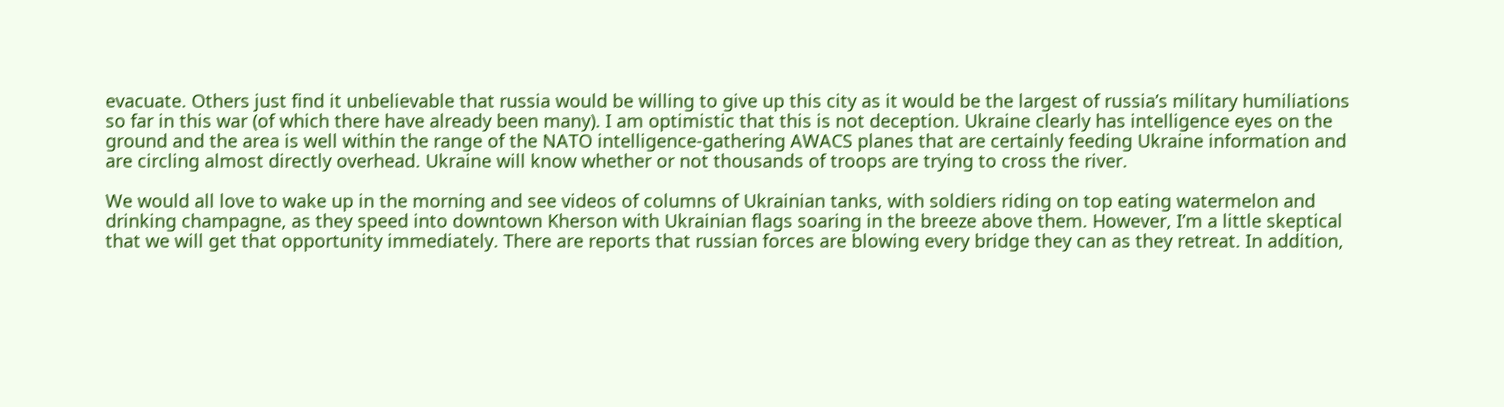evacuate. Others just find it unbelievable that russia would be willing to give up this city as it would be the largest of russia’s military humiliations so far in this war (of which there have already been many). I am optimistic that this is not deception. Ukraine clearly has intelligence eyes on the ground and the area is well within the range of the NATO intelligence-gathering AWACS planes that are certainly feeding Ukraine information and are circling almost directly overhead. Ukraine will know whether or not thousands of troops are trying to cross the river.

We would all love to wake up in the morning and see videos of columns of Ukrainian tanks, with soldiers riding on top eating watermelon and drinking champagne, as they speed into downtown Kherson with Ukrainian flags soaring in the breeze above them. However, I’m a little skeptical that we will get that opportunity immediately. There are reports that russian forces are blowing every bridge they can as they retreat. In addition,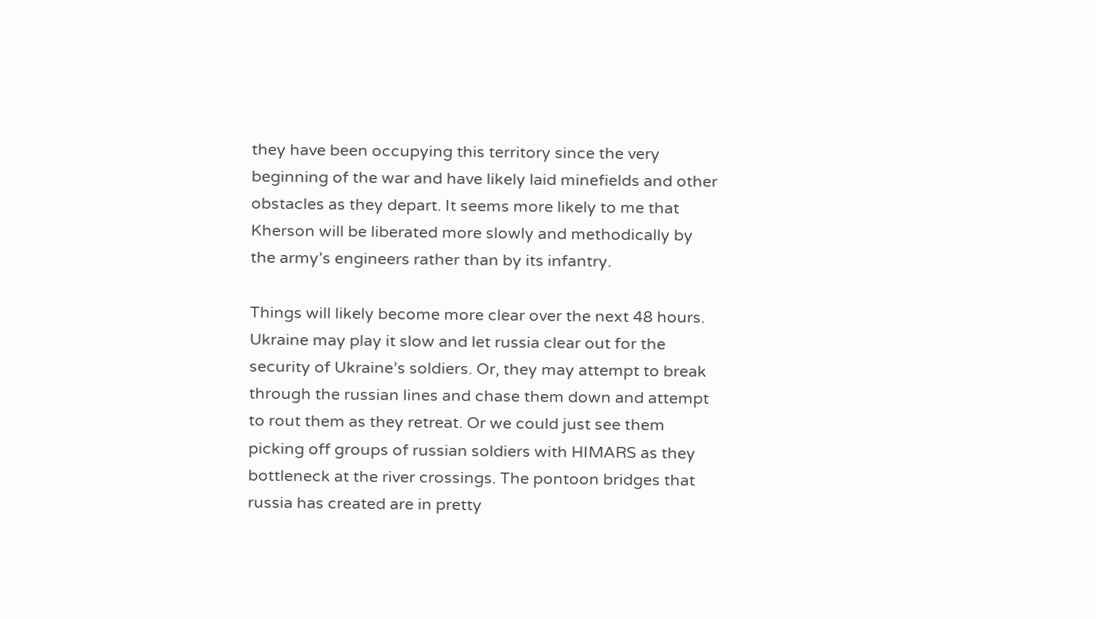they have been occupying this territory since the very beginning of the war and have likely laid minefields and other obstacles as they depart. It seems more likely to me that Kherson will be liberated more slowly and methodically by the army’s engineers rather than by its infantry.

Things will likely become more clear over the next 48 hours. Ukraine may play it slow and let russia clear out for the security of Ukraine’s soldiers. Or, they may attempt to break through the russian lines and chase them down and attempt to rout them as they retreat. Or we could just see them picking off groups of russian soldiers with HIMARS as they bottleneck at the river crossings. The pontoon bridges that russia has created are in pretty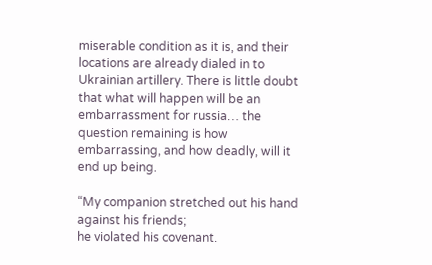miserable condition as it is, and their locations are already dialed in to Ukrainian artillery. There is little doubt that what will happen will be an embarrassment for russia… the question remaining is how embarrassing, and how deadly, will it end up being.

“My companion stretched out his hand against his friends;
he violated his covenant.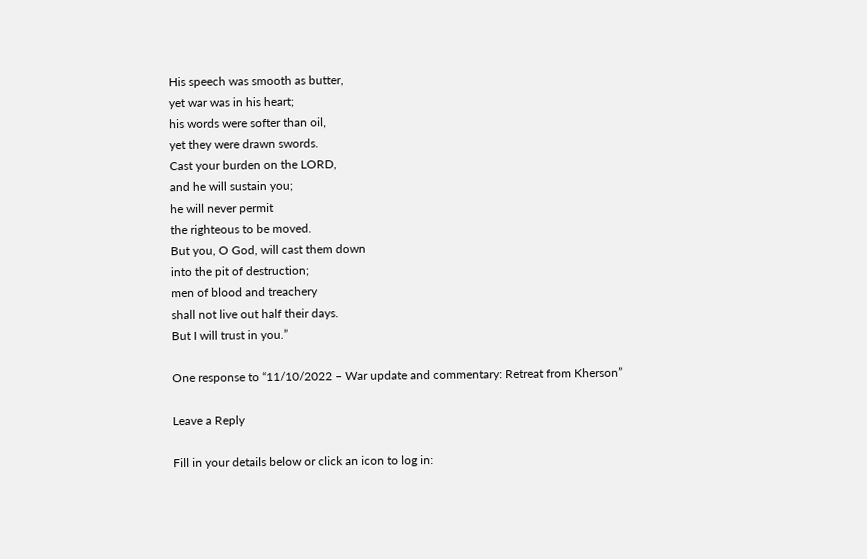His speech was smooth as butter,
yet war was in his heart;
his words were softer than oil,
yet they were drawn swords.
Cast your burden on the LORD,
and he will sustain you;
he will never permit
the righteous to be moved.
But you, O God, will cast them down
into the pit of destruction;
men of blood and treachery
shall not live out half their days.
But I will trust in you.”

One response to “11/10/2022 – War update and commentary: Retreat from Kherson”

Leave a Reply

Fill in your details below or click an icon to log in: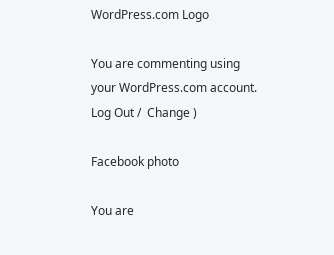WordPress.com Logo

You are commenting using your WordPress.com account. Log Out /  Change )

Facebook photo

You are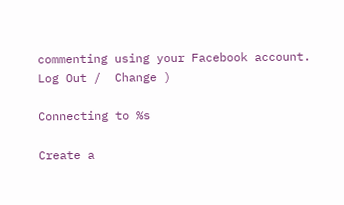commenting using your Facebook account. Log Out /  Change )

Connecting to %s

Create a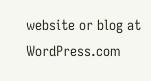website or blog at WordPress.com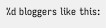%d bloggers like this: